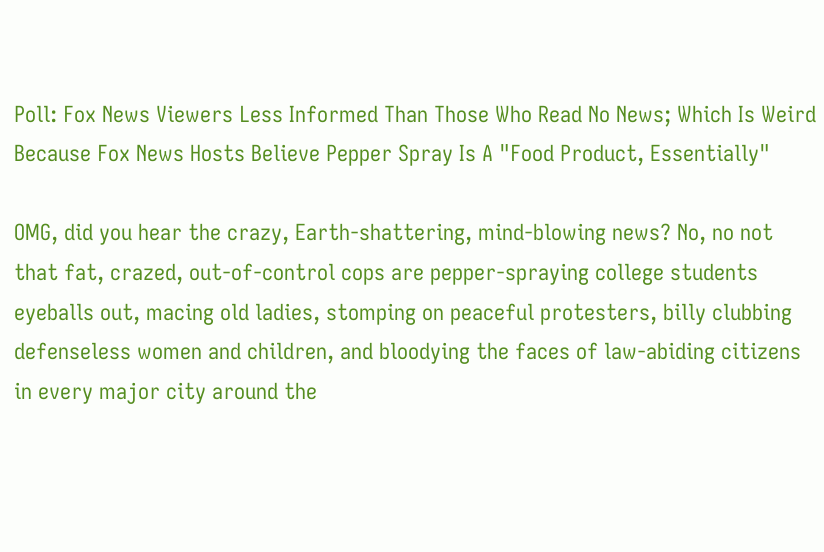Poll: Fox News Viewers Less Informed Than Those Who Read No News; Which Is Weird Because Fox News Hosts Believe Pepper Spray Is A "Food Product, Essentially"

OMG, did you hear the crazy, Earth-shattering, mind-blowing news? No, no not that fat, crazed, out-of-control cops are pepper-spraying college students eyeballs out, macing old ladies, stomping on peaceful protesters, billy clubbing defenseless women and children, and bloodying the faces of law-abiding citizens in every major city around the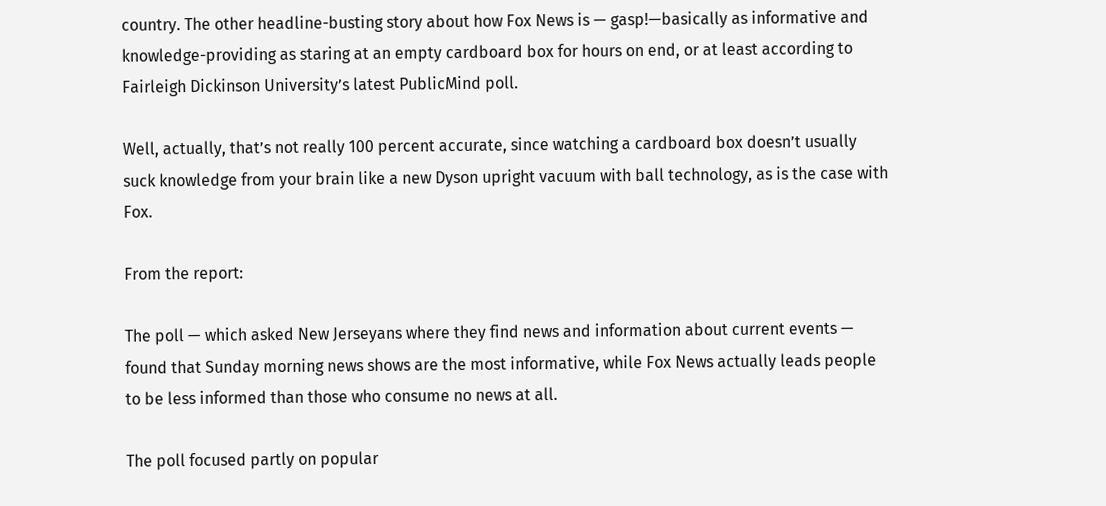country. The other headline-busting story about how Fox News is — gasp!—basically as informative and knowledge-providing as staring at an empty cardboard box for hours on end, or at least according to Fairleigh Dickinson University’s latest PublicMind poll.

Well, actually, that’s not really 100 percent accurate, since watching a cardboard box doesn’t usually suck knowledge from your brain like a new Dyson upright vacuum with ball technology, as is the case with Fox.

From the report:

The poll — which asked New Jerseyans where they find news and information about current events — found that Sunday morning news shows are the most informative, while Fox News actually leads people to be less informed than those who consume no news at all.

The poll focused partly on popular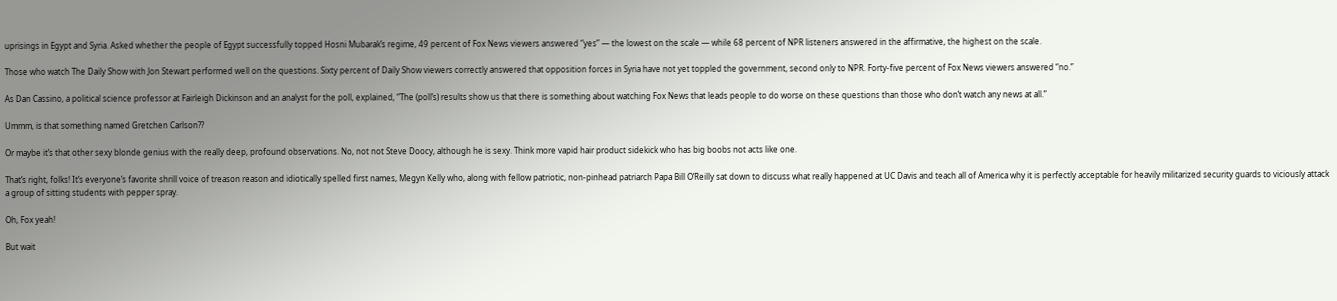uprisings in Egypt and Syria. Asked whether the people of Egypt successfully topped Hosni Mubarak’s regime, 49 percent of Fox News viewers answered “yes” — the lowest on the scale — while 68 percent of NPR listeners answered in the affirmative, the highest on the scale.

Those who watch The Daily Show with Jon Stewart performed well on the questions. Sixty percent of Daily Show viewers correctly answered that opposition forces in Syria have not yet toppled the government, second only to NPR. Forty-five percent of Fox News viewers answered “no.”

As Dan Cassino, a political science professor at Fairleigh Dickinson and an analyst for the poll, explained, “The (poll’s) results show us that there is something about watching Fox News that leads people to do worse on these questions than those who don’t watch any news at all.”

Ummm, is that something named Gretchen Carlson??

Or maybe it’s that other sexy blonde genius with the really deep, profound observations. No, not not Steve Doocy, although he is sexy. Think more vapid hair product sidekick who has big boobs not acts like one.

That’s right, folks! It’s everyone’s favorite shrill voice of treason reason and idiotically spelled first names, Megyn Kelly who, along with fellow patriotic, non-pinhead patriarch Papa Bill O’Reilly sat down to discuss what really happened at UC Davis and teach all of America why it is perfectly acceptable for heavily militarized security guards to viciously attack a group of sitting students with pepper spray.

Oh, Fox yeah!

But wait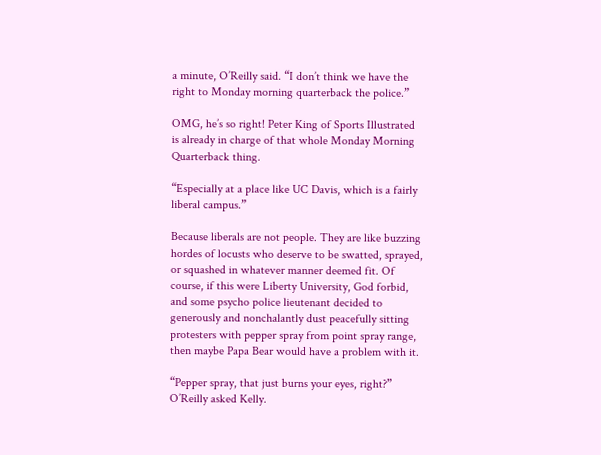a minute, O’Reilly said. “I don’t think we have the right to Monday morning quarterback the police.”

OMG, he’s so right! Peter King of Sports Illustrated is already in charge of that whole Monday Morning Quarterback thing.

“Especially at a place like UC Davis, which is a fairly liberal campus.”

Because liberals are not people. They are like buzzing hordes of locusts who deserve to be swatted, sprayed, or squashed in whatever manner deemed fit. Of course, if this were Liberty University, God forbid, and some psycho police lieutenant decided to generously and nonchalantly dust peacefully sitting protesters with pepper spray from point spray range, then maybe Papa Bear would have a problem with it.

“Pepper spray, that just burns your eyes, right?” O’Reilly asked Kelly.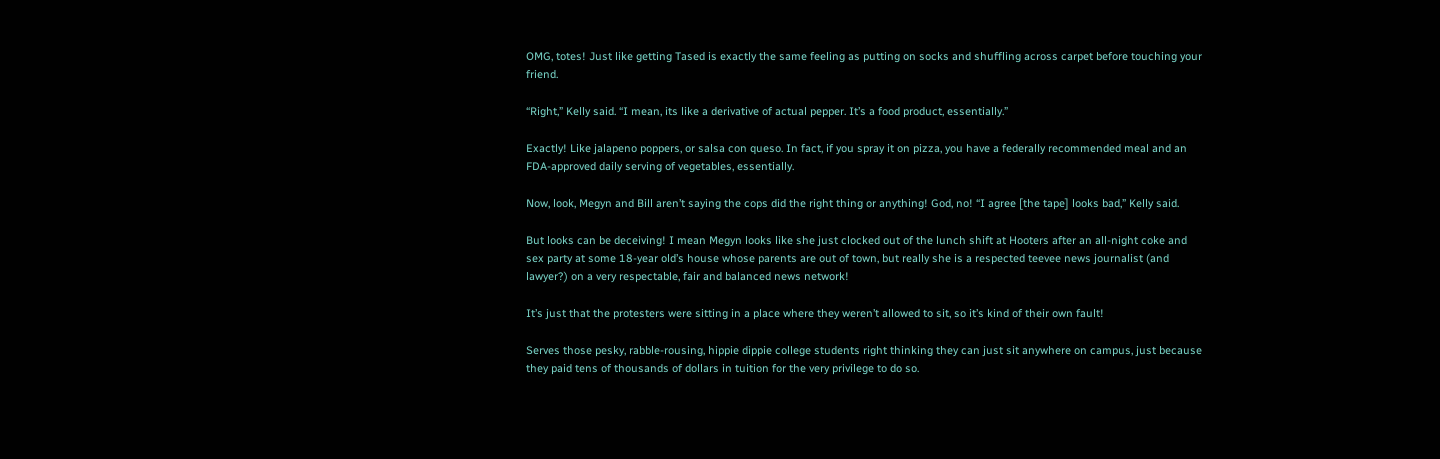OMG, totes! Just like getting Tased is exactly the same feeling as putting on socks and shuffling across carpet before touching your friend.

“Right,” Kelly said. “I mean, its like a derivative of actual pepper. It’s a food product, essentially.”

Exactly! Like jalapeno poppers, or salsa con queso. In fact, if you spray it on pizza, you have a federally recommended meal and an FDA-approved daily serving of vegetables, essentially.

Now, look, Megyn and Bill aren’t saying the cops did the right thing or anything! God, no! “I agree [the tape] looks bad,” Kelly said.

But looks can be deceiving! I mean Megyn looks like she just clocked out of the lunch shift at Hooters after an all-night coke and sex party at some 18-year old’s house whose parents are out of town, but really she is a respected teevee news journalist (and lawyer?) on a very respectable, fair and balanced news network!

It’s just that the protesters were sitting in a place where they weren’t allowed to sit, so it’s kind of their own fault!

Serves those pesky, rabble-rousing, hippie dippie college students right thinking they can just sit anywhere on campus, just because they paid tens of thousands of dollars in tuition for the very privilege to do so.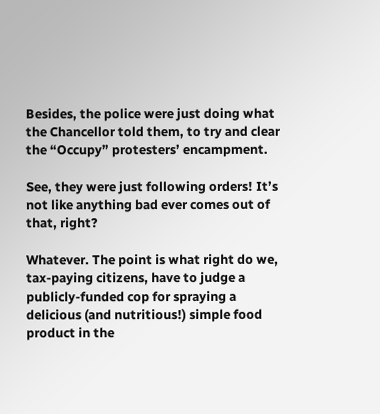Besides, the police were just doing what the Chancellor told them, to try and clear the “Occupy” protesters’ encampment.

See, they were just following orders! It’s not like anything bad ever comes out of that, right?

Whatever. The point is what right do we, tax-paying citizens, have to judge a publicly-funded cop for spraying a delicious (and nutritious!) simple food product in the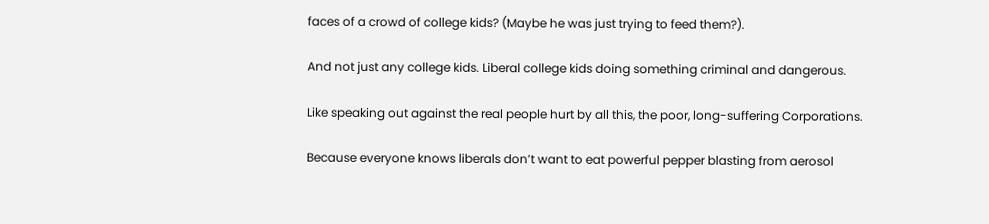faces of a crowd of college kids? (Maybe he was just trying to feed them?).

And not just any college kids. Liberal college kids doing something criminal and dangerous.

Like speaking out against the real people hurt by all this, the poor, long-suffering Corporations.

Because everyone knows liberals don’t want to eat powerful pepper blasting from aerosol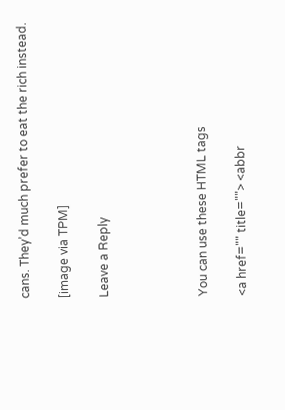cans. They’d much prefer to eat the rich instead.

[image via TPM]

Leave a Reply




You can use these HTML tags

<a href="" title=""> <abbr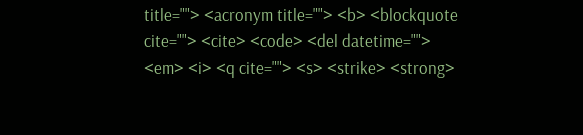title=""> <acronym title=""> <b> <blockquote cite=""> <cite> <code> <del datetime=""> <em> <i> <q cite=""> <s> <strike> <strong>